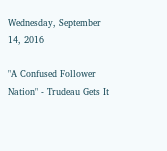Wednesday, September 14, 2016

"A Confused Follower Nation" - Trudeau Gets It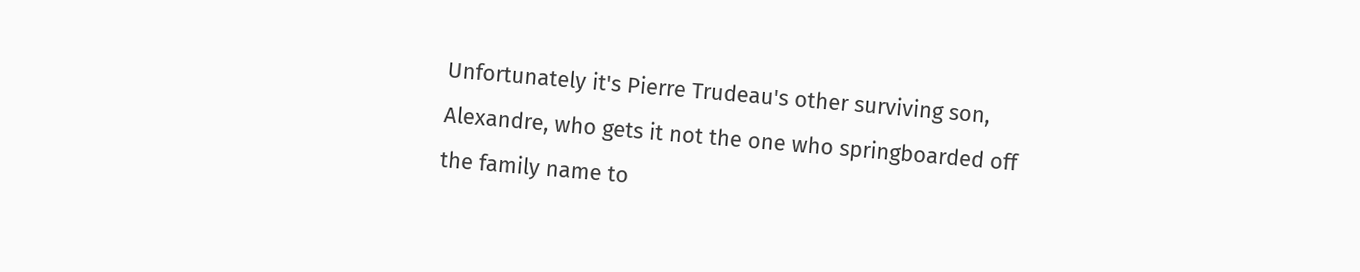Unfortunately it's Pierre Trudeau's other surviving son, Alexandre, who gets it not the one who springboarded off the family name to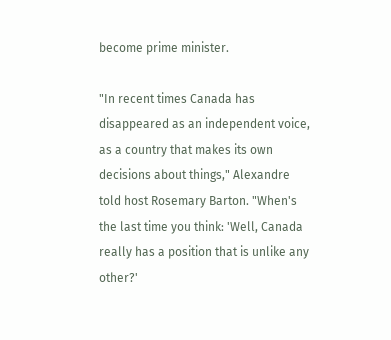become prime minister.

"In recent times Canada has disappeared as an independent voice, as a country that makes its own decisions about things," Alexandre told host Rosemary Barton. "When's the last time you think: 'Well, Canada really has a position that is unlike any other?'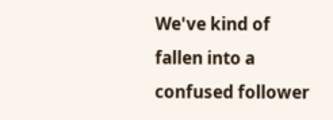We've kind of fallen into a confused follower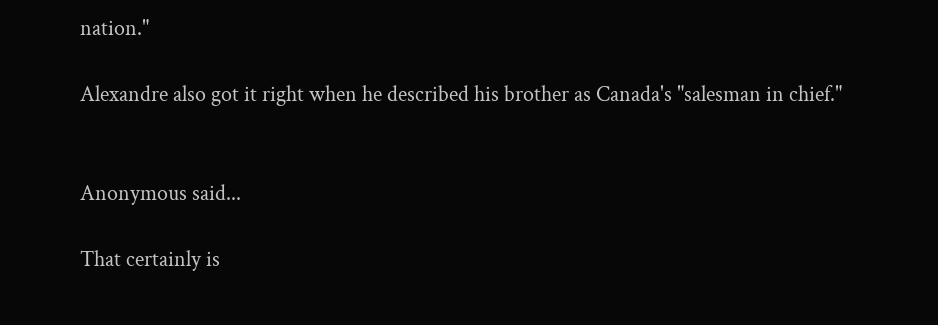nation."

Alexandre also got it right when he described his brother as Canada's "salesman in chief."


Anonymous said...

That certainly is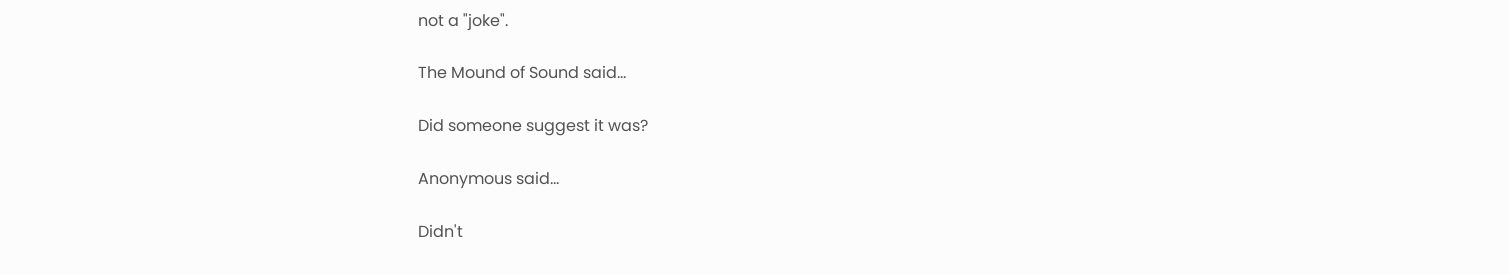not a "joke".

The Mound of Sound said...

Did someone suggest it was?

Anonymous said...

Didn't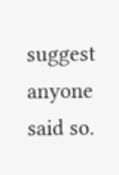suggest anyone said so.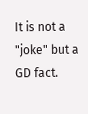It is not a "joke" but a GD fact.